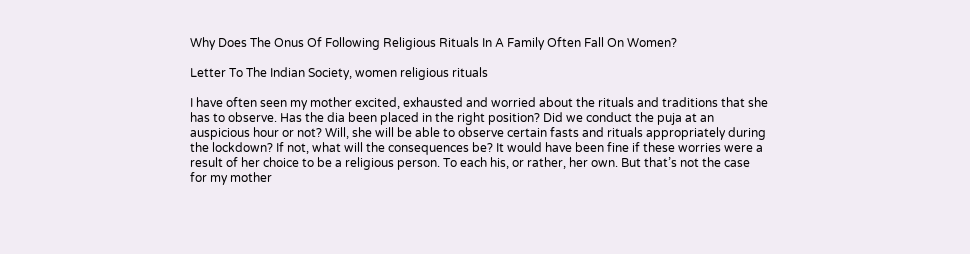Why Does The Onus Of Following Religious Rituals In A Family Often Fall On Women?

Letter To The Indian Society, women religious rituals

I have often seen my mother excited, exhausted and worried about the rituals and traditions that she has to observe. Has the dia been placed in the right position? Did we conduct the puja at an auspicious hour or not? Will, she will be able to observe certain fasts and rituals appropriately during the lockdown? If not, what will the consequences be? It would have been fine if these worries were a result of her choice to be a religious person. To each his, or rather, her own. But that’s not the case for my mother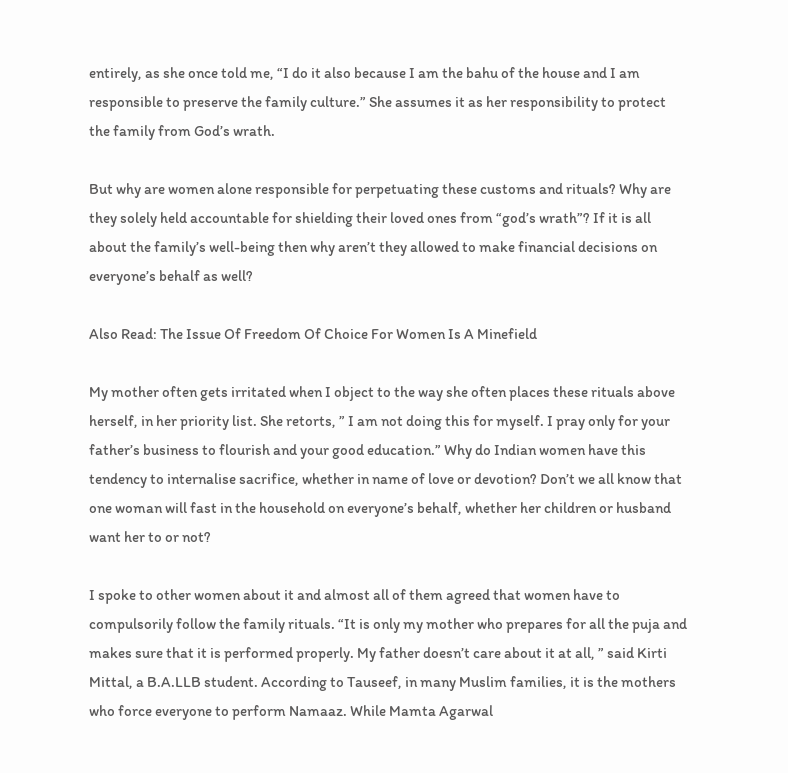entirely, as she once told me, “I do it also because I am the bahu of the house and I am responsible to preserve the family culture.” She assumes it as her responsibility to protect the family from God’s wrath.

But why are women alone responsible for perpetuating these customs and rituals? Why are they solely held accountable for shielding their loved ones from “god’s wrath”? If it is all about the family’s well-being then why aren’t they allowed to make financial decisions on everyone’s behalf as well?

Also Read: The Issue Of Freedom Of Choice For Women Is A Minefield

My mother often gets irritated when I object to the way she often places these rituals above herself, in her priority list. She retorts, ” I am not doing this for myself. I pray only for your father’s business to flourish and your good education.” Why do Indian women have this tendency to internalise sacrifice, whether in name of love or devotion? Don’t we all know that one woman will fast in the household on everyone’s behalf, whether her children or husband want her to or not?

I spoke to other women about it and almost all of them agreed that women have to compulsorily follow the family rituals. “It is only my mother who prepares for all the puja and makes sure that it is performed properly. My father doesn’t care about it at all, ” said Kirti Mittal, a B.A.LLB student. According to Tauseef, in many Muslim families, it is the mothers who force everyone to perform Namaaz. While Mamta Agarwal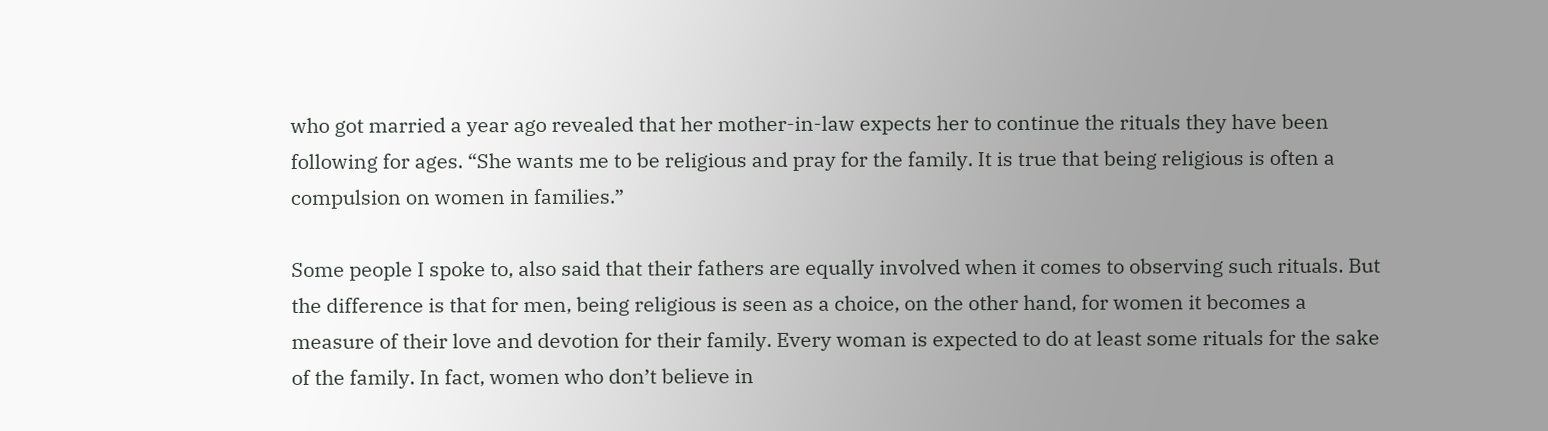who got married a year ago revealed that her mother-in-law expects her to continue the rituals they have been following for ages. “She wants me to be religious and pray for the family. It is true that being religious is often a compulsion on women in families.”

Some people I spoke to, also said that their fathers are equally involved when it comes to observing such rituals. But the difference is that for men, being religious is seen as a choice, on the other hand, for women it becomes a measure of their love and devotion for their family. Every woman is expected to do at least some rituals for the sake of the family. In fact, women who don’t believe in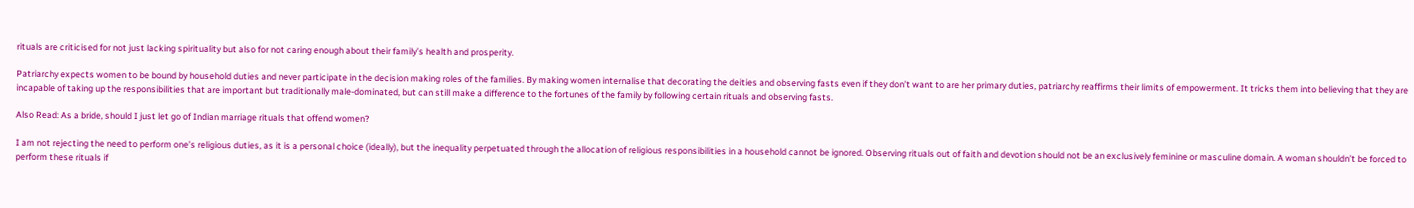rituals are criticised for not just lacking spirituality but also for not caring enough about their family’s health and prosperity.

Patriarchy expects women to be bound by household duties and never participate in the decision making roles of the families. By making women internalise that decorating the deities and observing fasts even if they don’t want to are her primary duties, patriarchy reaffirms their limits of empowerment. It tricks them into believing that they are incapable of taking up the responsibilities that are important but traditionally male-dominated, but can still make a difference to the fortunes of the family by following certain rituals and observing fasts.

Also Read: As a bride, should I just let go of Indian marriage rituals that offend women?

I am not rejecting the need to perform one’s religious duties, as it is a personal choice (ideally), but the inequality perpetuated through the allocation of religious responsibilities in a household cannot be ignored. Observing rituals out of faith and devotion should not be an exclusively feminine or masculine domain. A woman shouldn’t be forced to perform these rituals if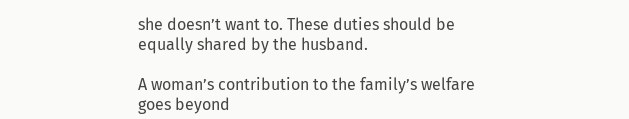she doesn’t want to. These duties should be equally shared by the husband.

A woman’s contribution to the family’s welfare goes beyond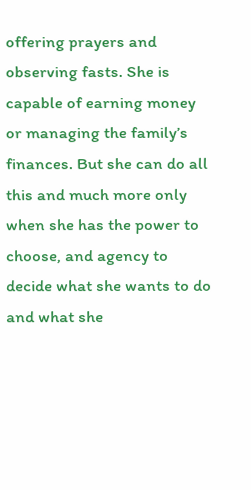offering prayers and observing fasts. She is capable of earning money or managing the family’s finances. But she can do all this and much more only when she has the power to choose, and agency to decide what she wants to do and what she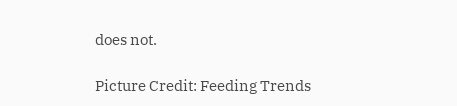does not.

Picture Credit: Feeding Trends